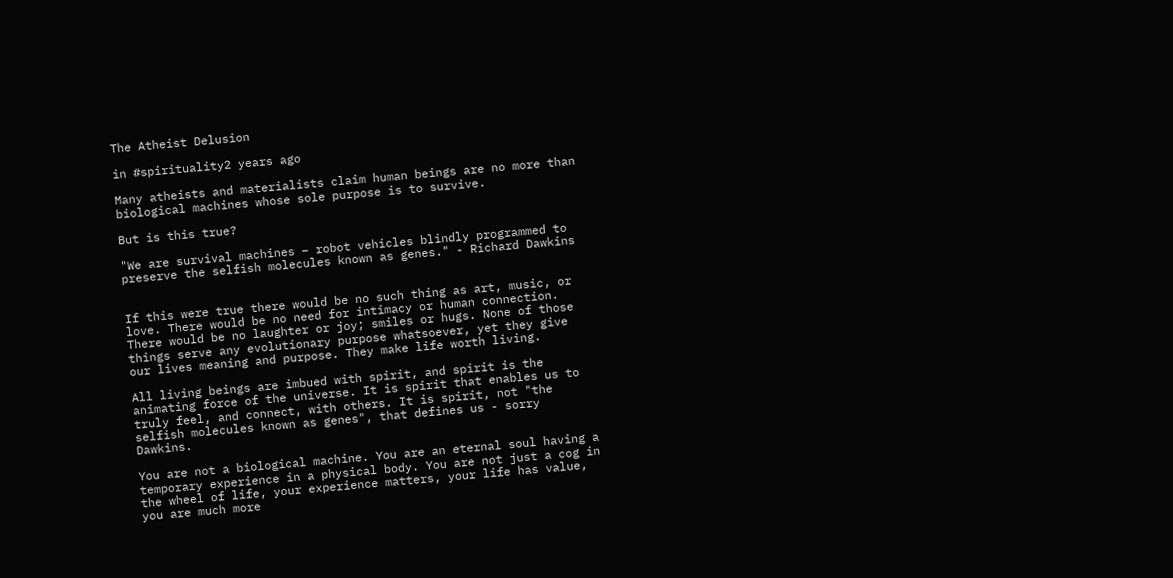The Atheist Delusion

in #spirituality2 years ago

Many atheists and materialists claim human beings are no more than biological machines whose sole purpose is to survive.

But is this true?

"We are survival machines – robot vehicles blindly programmed to preserve the selfish molecules known as genes." - Richard Dawkins


If this were true there would be no such thing as art, music, or love. There would be no need for intimacy or human connection. There would be no laughter or joy; smiles or hugs. None of those things serve any evolutionary purpose whatsoever, yet they give our lives meaning and purpose. They make life worth living.

All living beings are imbued with spirit, and spirit is the animating force of the universe. It is spirit that enables us to truly feel, and connect, with others. It is spirit, not "the selfish molecules known as genes", that defines us - sorry Dawkins.

You are not a biological machine. You are an eternal soul having a temporary experience in a physical body. You are not just a cog in the wheel of life, your experience matters, your life has value, you are much more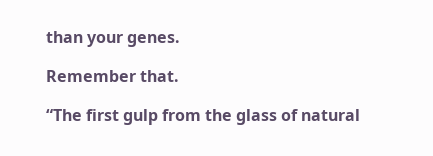than your genes.

Remember that.

“The first gulp from the glass of natural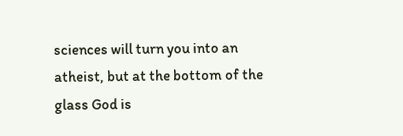sciences will turn you into an atheist, but at the bottom of the glass God is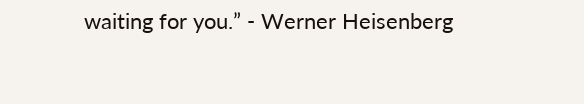waiting for you.” - Werner Heisenberg